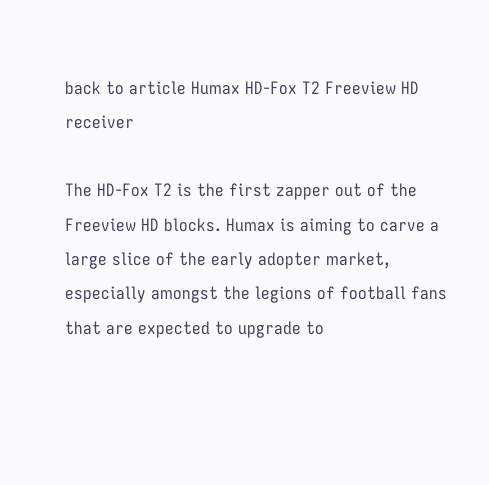back to article Humax HD-Fox T2 Freeview HD receiver

The HD-Fox T2 is the first zapper out of the Freeview HD blocks. Humax is aiming to carve a large slice of the early adopter market, especially amongst the legions of football fans that are expected to upgrade to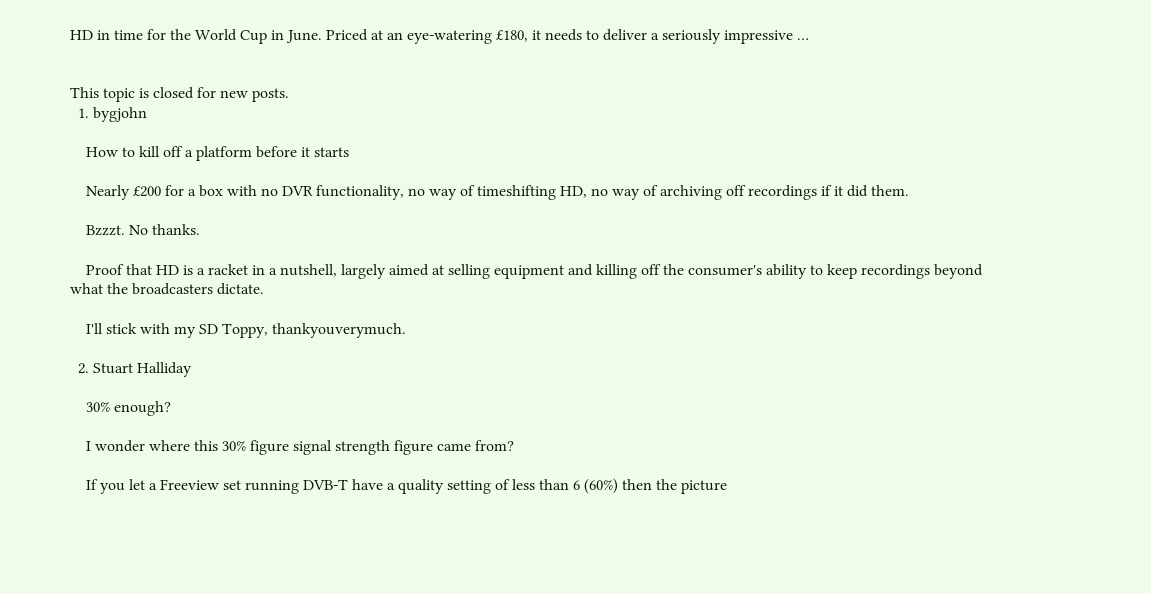HD in time for the World Cup in June. Priced at an eye-watering £180, it needs to deliver a seriously impressive …


This topic is closed for new posts.
  1. bygjohn

    How to kill off a platform before it starts

    Nearly £200 for a box with no DVR functionality, no way of timeshifting HD, no way of archiving off recordings if it did them.

    Bzzzt. No thanks.

    Proof that HD is a racket in a nutshell, largely aimed at selling equipment and killing off the consumer's ability to keep recordings beyond what the broadcasters dictate.

    I'll stick with my SD Toppy, thankyouverymuch.

  2. Stuart Halliday

    30% enough?

    I wonder where this 30% figure signal strength figure came from?

    If you let a Freeview set running DVB-T have a quality setting of less than 6 (60%) then the picture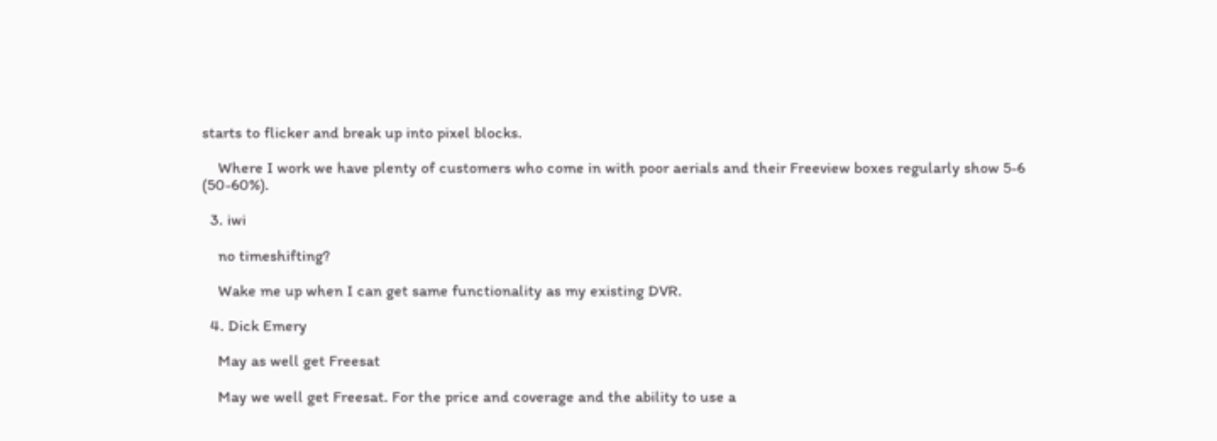starts to flicker and break up into pixel blocks.

    Where I work we have plenty of customers who come in with poor aerials and their Freeview boxes regularly show 5-6 (50-60%).

  3. iwi

    no timeshifting?

    Wake me up when I can get same functionality as my existing DVR.

  4. Dick Emery

    May as well get Freesat

    May we well get Freesat. For the price and coverage and the ability to use a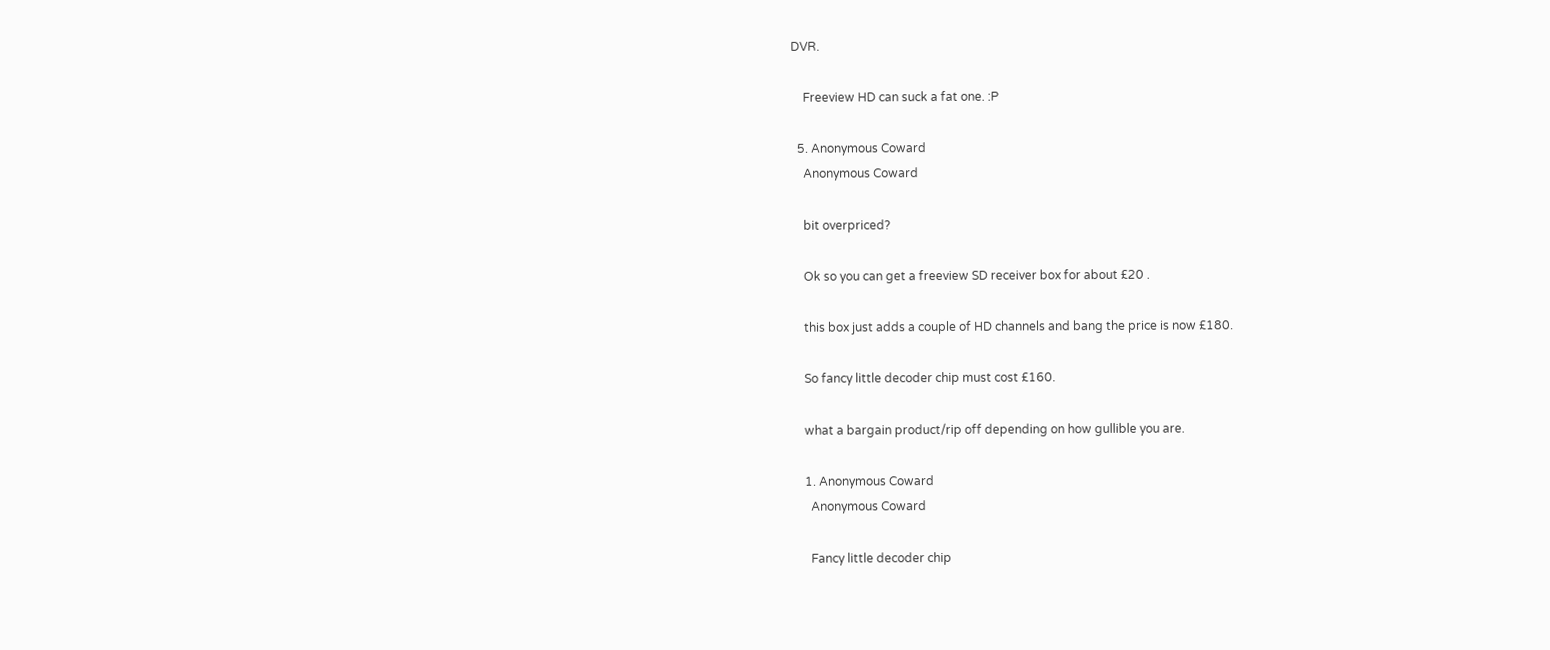DVR.

    Freeview HD can suck a fat one. :P

  5. Anonymous Coward
    Anonymous Coward

    bit overpriced?

    Ok so you can get a freeview SD receiver box for about £20 .

    this box just adds a couple of HD channels and bang the price is now £180.

    So fancy little decoder chip must cost £160.

    what a bargain product/rip off depending on how gullible you are.

    1. Anonymous Coward
      Anonymous Coward

      Fancy little decoder chip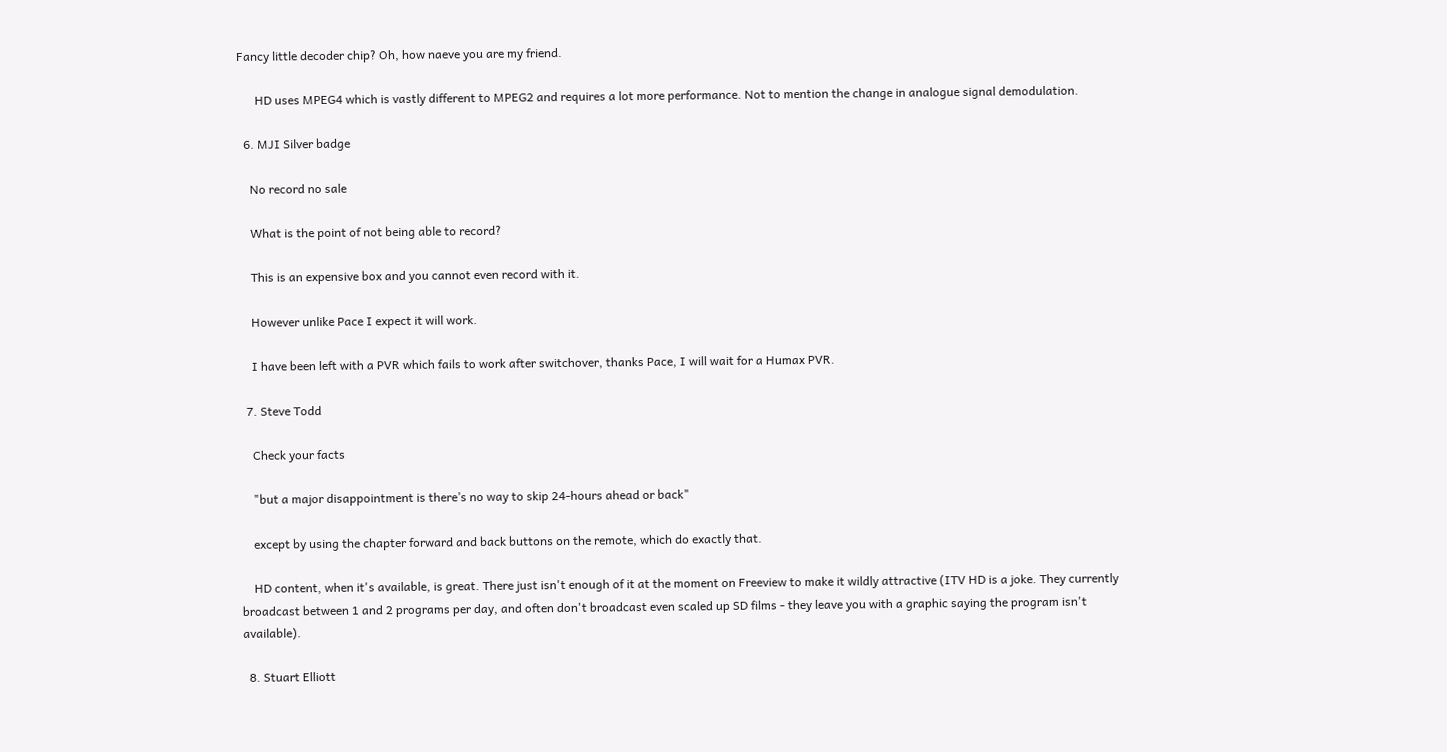Fancy little decoder chip? Oh, how naeve you are my friend.

      HD uses MPEG4 which is vastly different to MPEG2 and requires a lot more performance. Not to mention the change in analogue signal demodulation.

  6. MJI Silver badge

    No record no sale

    What is the point of not being able to record?

    This is an expensive box and you cannot even record with it.

    However unlike Pace I expect it will work.

    I have been left with a PVR which fails to work after switchover, thanks Pace, I will wait for a Humax PVR.

  7. Steve Todd

    Check your facts

    "but a major disappointment is there’s no way to skip 24-hours ahead or back"

    except by using the chapter forward and back buttons on the remote, which do exactly that.

    HD content, when it's available, is great. There just isn't enough of it at the moment on Freeview to make it wildly attractive (ITV HD is a joke. They currently broadcast between 1 and 2 programs per day, and often don't broadcast even scaled up SD films - they leave you with a graphic saying the program isn't available).

  8. Stuart Elliott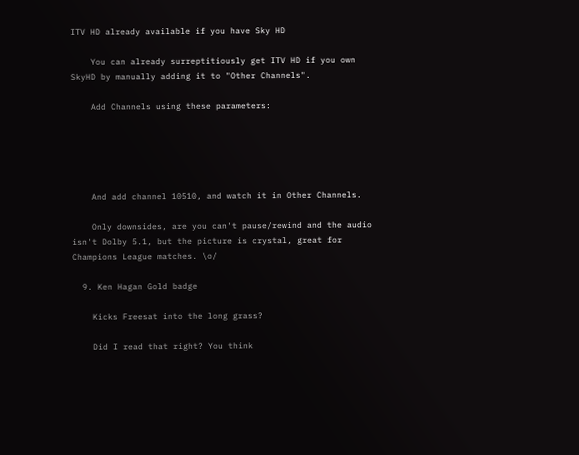ITV HD already available if you have Sky HD

    You can already surreptitiously get ITV HD if you own SkyHD by manually adding it to "Other Channels".

    Add Channels using these parameters:





    And add channel 10510, and watch it in Other Channels.

    Only downsides, are you can't pause/rewind and the audio isn't Dolby 5.1, but the picture is crystal, great for Champions League matches. \o/

  9. Ken Hagan Gold badge

    Kicks Freesat into the long grass?

    Did I read that right? You think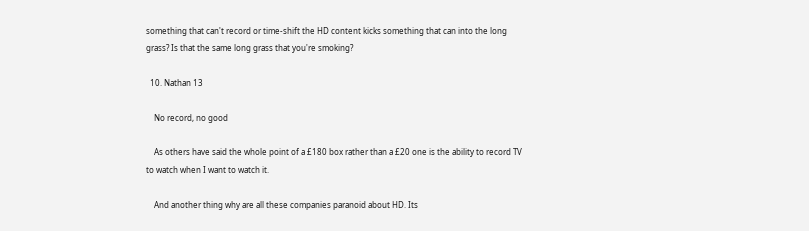something that can't record or time-shift the HD content kicks something that can into the long grass? Is that the same long grass that you're smoking?

  10. Nathan 13

    No record, no good

    As others have said the whole point of a £180 box rather than a £20 one is the ability to record TV to watch when I want to watch it.

    And another thing why are all these companies paranoid about HD. Its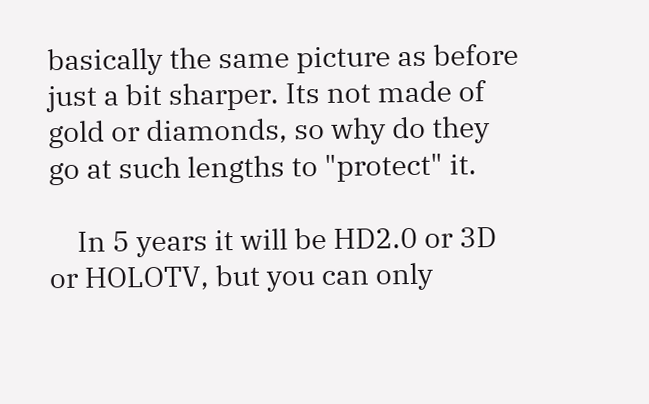basically the same picture as before just a bit sharper. Its not made of gold or diamonds, so why do they go at such lengths to "protect" it.

    In 5 years it will be HD2.0 or 3D or HOLOTV, but you can only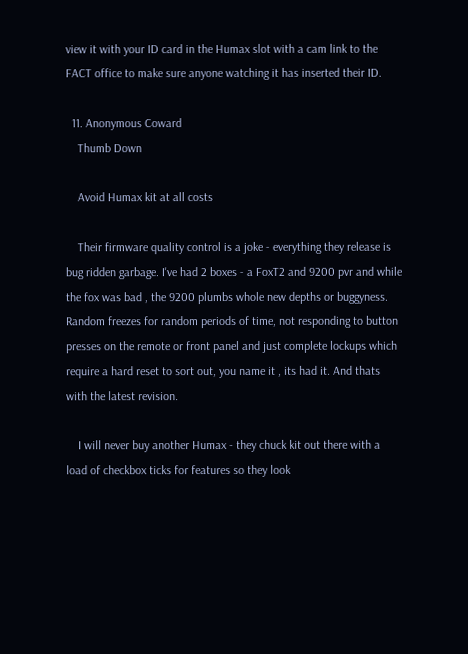view it with your ID card in the Humax slot with a cam link to the FACT office to make sure anyone watching it has inserted their ID.

  11. Anonymous Coward
    Thumb Down

    Avoid Humax kit at all costs

    Their firmware quality control is a joke - everything they release is bug ridden garbage. I've had 2 boxes - a FoxT2 and 9200 pvr and while the fox was bad , the 9200 plumbs whole new depths or buggyness. Random freezes for random periods of time, not responding to button presses on the remote or front panel and just complete lockups which require a hard reset to sort out, you name it , its had it. And thats with the latest revision.

    I will never buy another Humax - they chuck kit out there with a load of checkbox ticks for features so they look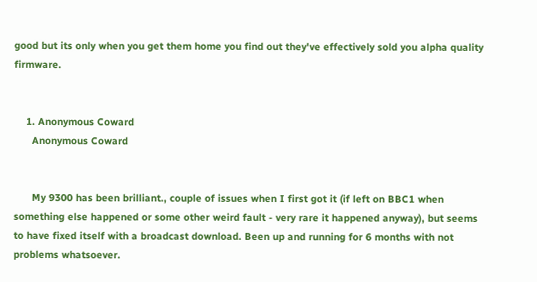good but its only when you get them home you find out they've effectively sold you alpha quality firmware.


    1. Anonymous Coward
      Anonymous Coward


      My 9300 has been brilliant., couple of issues when I first got it (if left on BBC1 when something else happened or some other weird fault - very rare it happened anyway), but seems to have fixed itself with a broadcast download. Been up and running for 6 months with not problems whatsoever.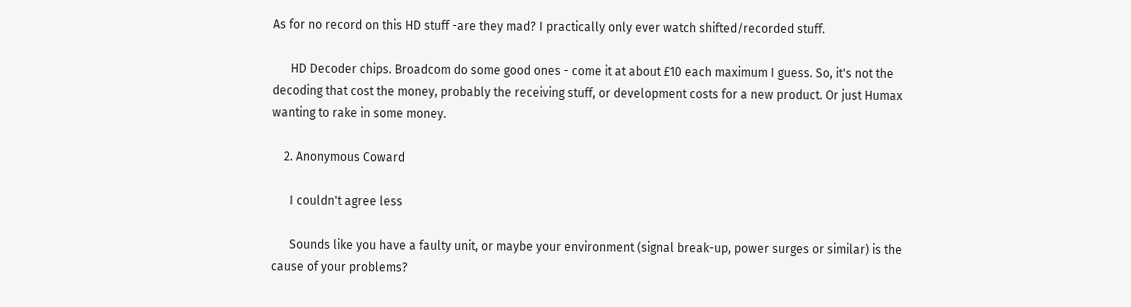As for no record on this HD stuff -are they mad? I practically only ever watch shifted/recorded stuff.

      HD Decoder chips. Broadcom do some good ones - come it at about £10 each maximum I guess. So, it's not the decoding that cost the money, probably the receiving stuff, or development costs for a new product. Or just Humax wanting to rake in some money.

    2. Anonymous Coward

      I couldn't agree less

      Sounds like you have a faulty unit, or maybe your environment (signal break-up, power surges or similar) is the cause of your problems?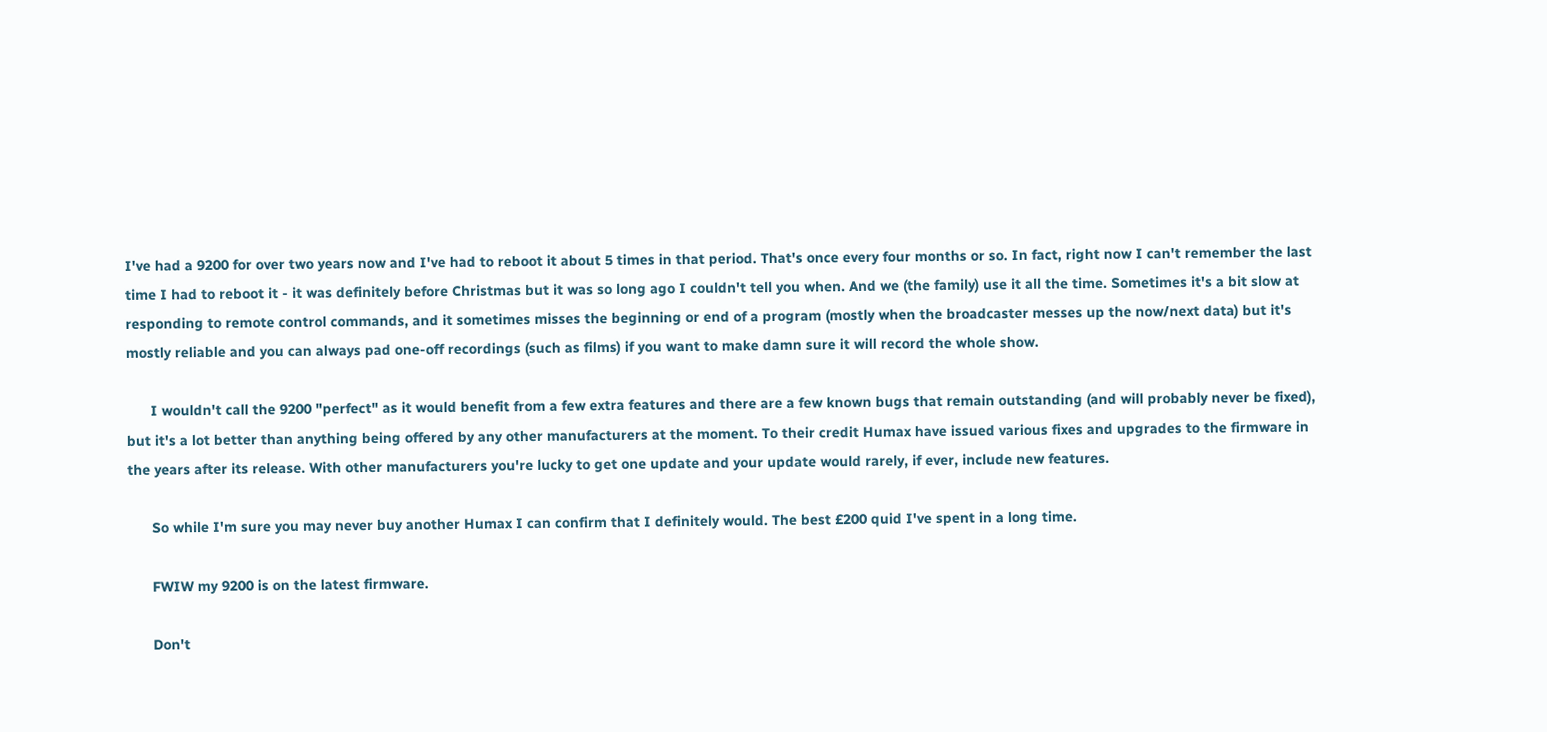I've had a 9200 for over two years now and I've had to reboot it about 5 times in that period. That's once every four months or so. In fact, right now I can't remember the last time I had to reboot it - it was definitely before Christmas but it was so long ago I couldn't tell you when. And we (the family) use it all the time. Sometimes it's a bit slow at responding to remote control commands, and it sometimes misses the beginning or end of a program (mostly when the broadcaster messes up the now/next data) but it's mostly reliable and you can always pad one-off recordings (such as films) if you want to make damn sure it will record the whole show.

      I wouldn't call the 9200 "perfect" as it would benefit from a few extra features and there are a few known bugs that remain outstanding (and will probably never be fixed), but it's a lot better than anything being offered by any other manufacturers at the moment. To their credit Humax have issued various fixes and upgrades to the firmware in the years after its release. With other manufacturers you're lucky to get one update and your update would rarely, if ever, include new features.

      So while I'm sure you may never buy another Humax I can confirm that I definitely would. The best £200 quid I've spent in a long time.

      FWIW my 9200 is on the latest firmware.

      Don't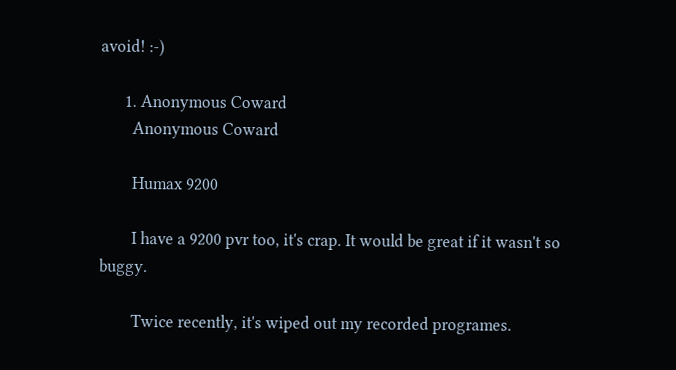avoid! :-)

      1. Anonymous Coward
        Anonymous Coward

        Humax 9200

        I have a 9200 pvr too, it's crap. It would be great if it wasn't so buggy.

        Twice recently, it's wiped out my recorded programes.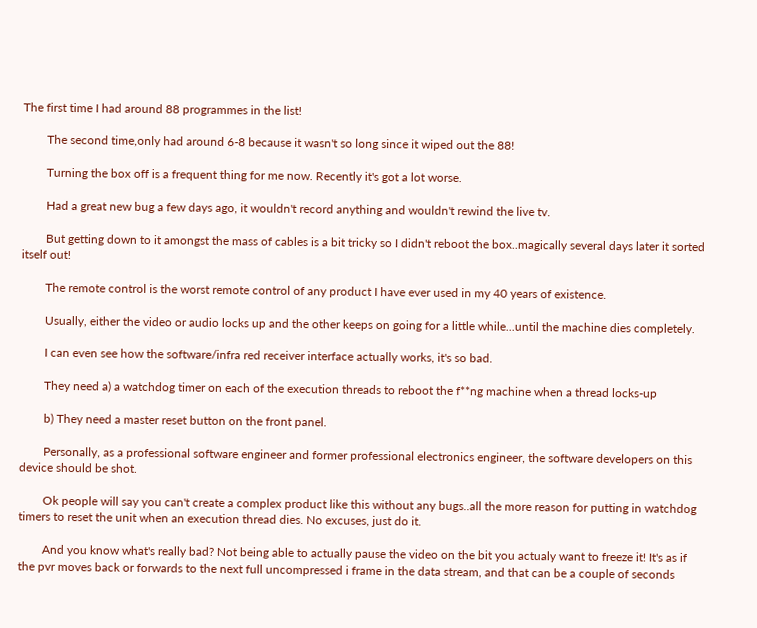The first time I had around 88 programmes in the list!

        The second time,only had around 6-8 because it wasn't so long since it wiped out the 88!

        Turning the box off is a frequent thing for me now. Recently it's got a lot worse.

        Had a great new bug a few days ago, it wouldn't record anything and wouldn't rewind the live tv.

        But getting down to it amongst the mass of cables is a bit tricky so I didn't reboot the box..magically several days later it sorted itself out!

        The remote control is the worst remote control of any product I have ever used in my 40 years of existence.

        Usually, either the video or audio locks up and the other keeps on going for a little while...until the machine dies completely.

        I can even see how the software/infra red receiver interface actually works, it's so bad.

        They need a) a watchdog timer on each of the execution threads to reboot the f**ng machine when a thread locks-up

        b) They need a master reset button on the front panel.

        Personally, as a professional software engineer and former professional electronics engineer, the software developers on this device should be shot.

        Ok people will say you can't create a complex product like this without any bugs..all the more reason for putting in watchdog timers to reset the unit when an execution thread dies. No excuses, just do it.

        And you know what's really bad? Not being able to actually pause the video on the bit you actualy want to freeze it! It's as if the pvr moves back or forwards to the next full uncompressed i frame in the data stream, and that can be a couple of seconds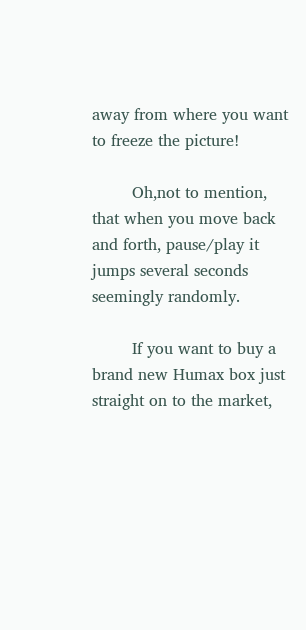away from where you want to freeze the picture!

        Oh,not to mention, that when you move back and forth, pause/play it jumps several seconds seemingly randomly.

        If you want to buy a brand new Humax box just straight on to the market,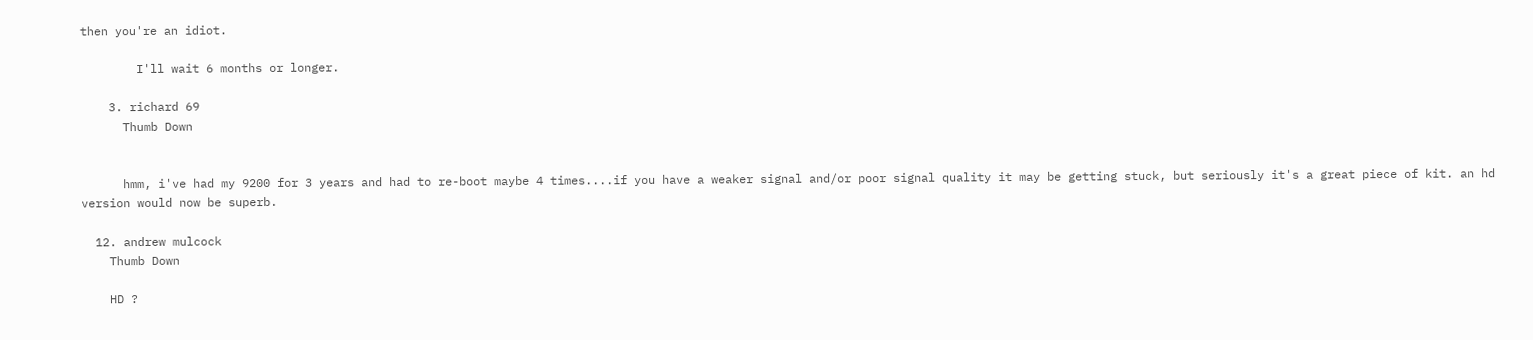then you're an idiot.

        I'll wait 6 months or longer.

    3. richard 69
      Thumb Down


      hmm, i've had my 9200 for 3 years and had to re-boot maybe 4 times....if you have a weaker signal and/or poor signal quality it may be getting stuck, but seriously it's a great piece of kit. an hd version would now be superb.

  12. andrew mulcock
    Thumb Down

    HD ?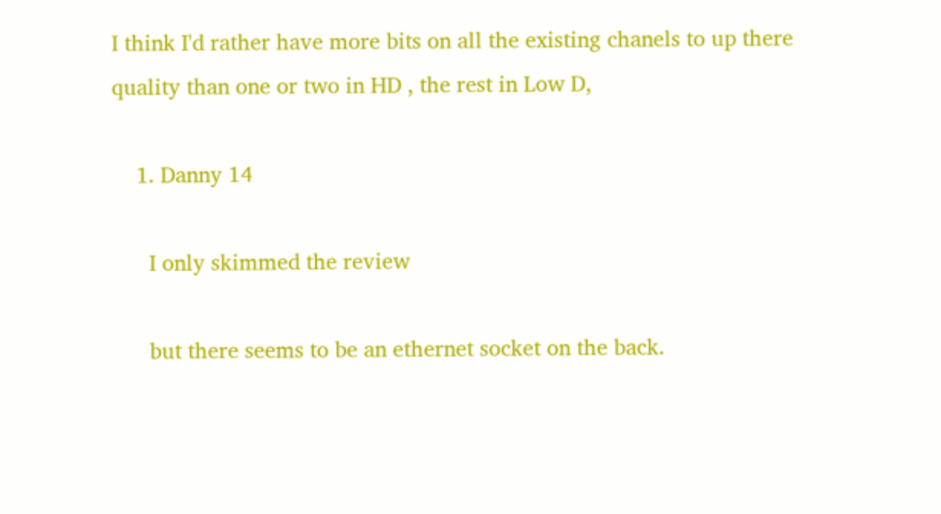I think I'd rather have more bits on all the existing chanels to up there quality than one or two in HD , the rest in Low D,

    1. Danny 14

      I only skimmed the review

      but there seems to be an ethernet socket on the back.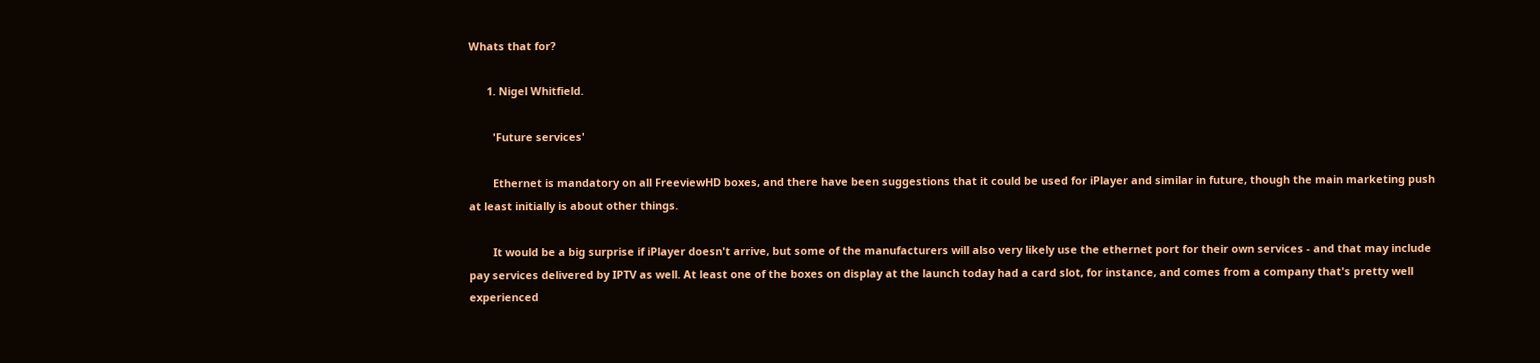Whats that for?

      1. Nigel Whitfield.

        'Future services'

        Ethernet is mandatory on all FreeviewHD boxes, and there have been suggestions that it could be used for iPlayer and similar in future, though the main marketing push at least initially is about other things.

        It would be a big surprise if iPlayer doesn't arrive, but some of the manufacturers will also very likely use the ethernet port for their own services - and that may include pay services delivered by IPTV as well. At least one of the boxes on display at the launch today had a card slot, for instance, and comes from a company that's pretty well experienced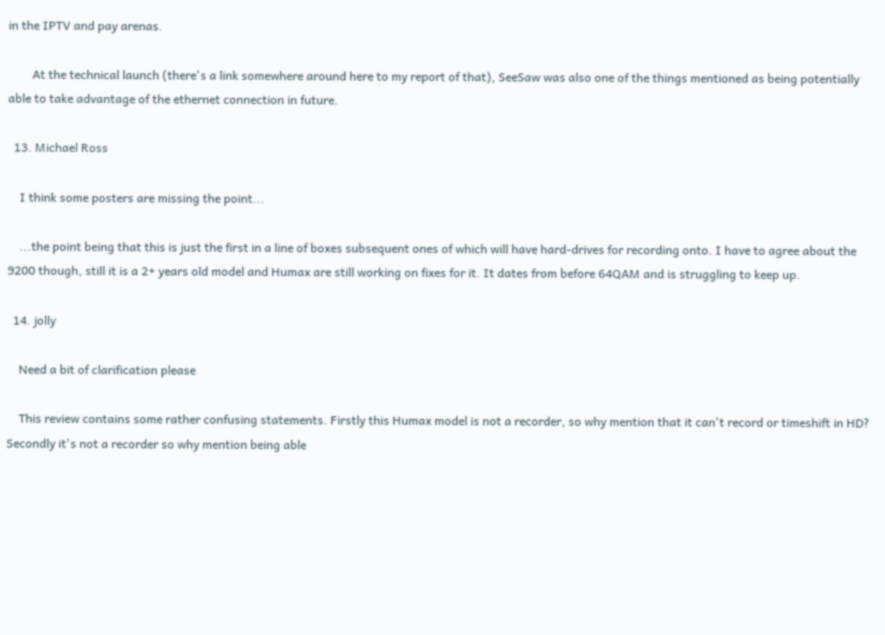in the IPTV and pay arenas.

        At the technical launch (there's a link somewhere around here to my report of that), SeeSaw was also one of the things mentioned as being potentially able to take advantage of the ethernet connection in future.

  13. Michael Ross

    I think some posters are missing the point...

    ...the point being that this is just the first in a line of boxes subsequent ones of which will have hard-drives for recording onto. I have to agree about the 9200 though, still it is a 2+ years old model and Humax are still working on fixes for it. It dates from before 64QAM and is struggling to keep up.

  14. jolly

    Need a bit of clarification please

    This review contains some rather confusing statements. Firstly this Humax model is not a recorder, so why mention that it can't record or timeshift in HD? Secondly it's not a recorder so why mention being able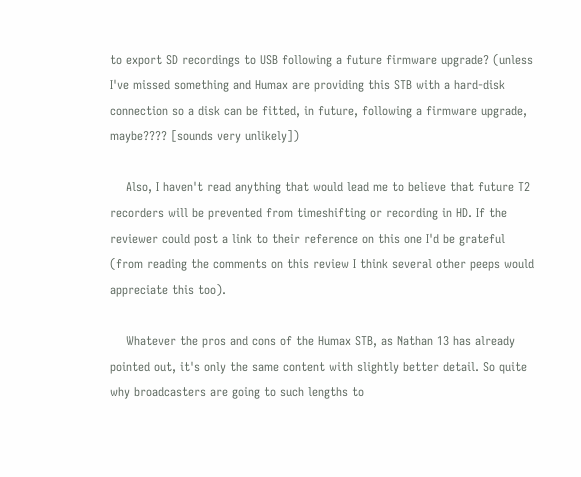to export SD recordings to USB following a future firmware upgrade? (unless I've missed something and Humax are providing this STB with a hard-disk connection so a disk can be fitted, in future, following a firmware upgrade, maybe???? [sounds very unlikely])

    Also, I haven't read anything that would lead me to believe that future T2 recorders will be prevented from timeshifting or recording in HD. If the reviewer could post a link to their reference on this one I'd be grateful (from reading the comments on this review I think several other peeps would appreciate this too).

    Whatever the pros and cons of the Humax STB, as Nathan 13 has already pointed out, it's only the same content with slightly better detail. So quite why broadcasters are going to such lengths to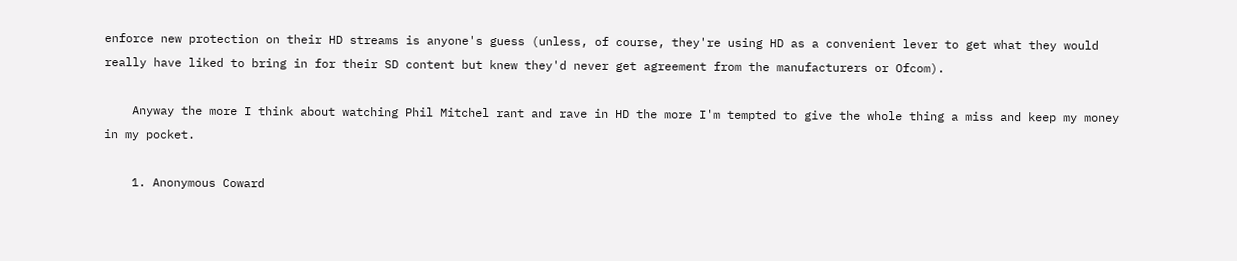enforce new protection on their HD streams is anyone's guess (unless, of course, they're using HD as a convenient lever to get what they would really have liked to bring in for their SD content but knew they'd never get agreement from the manufacturers or Ofcom).

    Anyway the more I think about watching Phil Mitchel rant and rave in HD the more I'm tempted to give the whole thing a miss and keep my money in my pocket.

    1. Anonymous Coward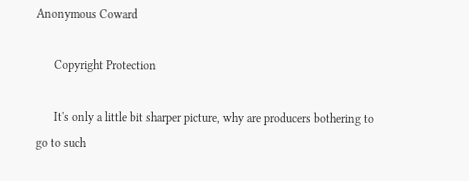Anonymous Coward

      Copyright Protection

      It's only a little bit sharper picture, why are producers bothering to go to such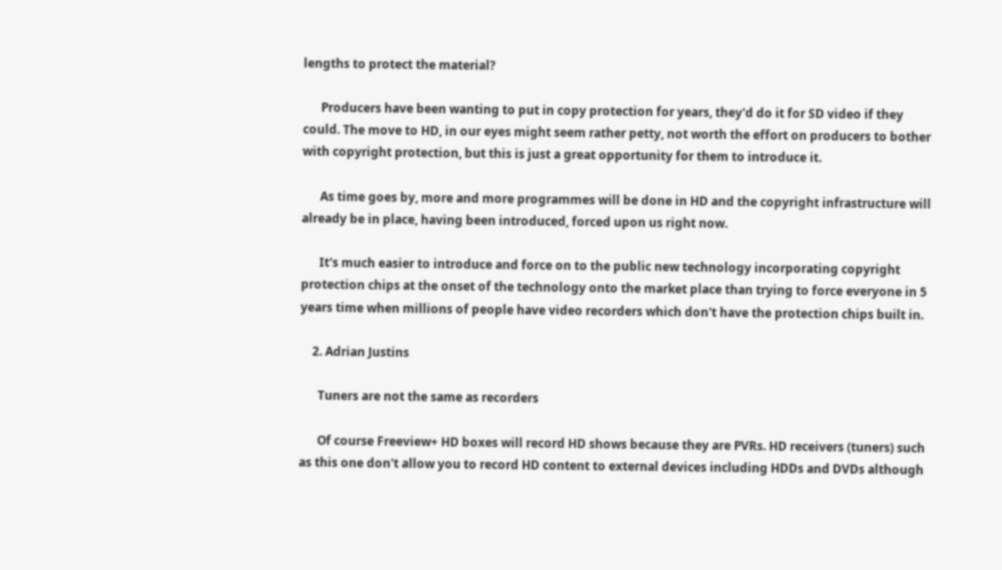lengths to protect the material?

      Producers have been wanting to put in copy protection for years, they'd do it for SD video if they could. The move to HD, in our eyes might seem rather petty, not worth the effort on producers to bother with copyright protection, but this is just a great opportunity for them to introduce it.

      As time goes by, more and more programmes will be done in HD and the copyright infrastructure will already be in place, having been introduced, forced upon us right now.

      It's much easier to introduce and force on to the public new technology incorporating copyright protection chips at the onset of the technology onto the market place than trying to force everyone in 5 years time when millions of people have video recorders which don't have the protection chips built in.

    2. Adrian Justins

      Tuners are not the same as recorders

      Of course Freeview+ HD boxes will record HD shows because they are PVRs. HD receivers (tuners) such as this one don't allow you to record HD content to external devices including HDDs and DVDs although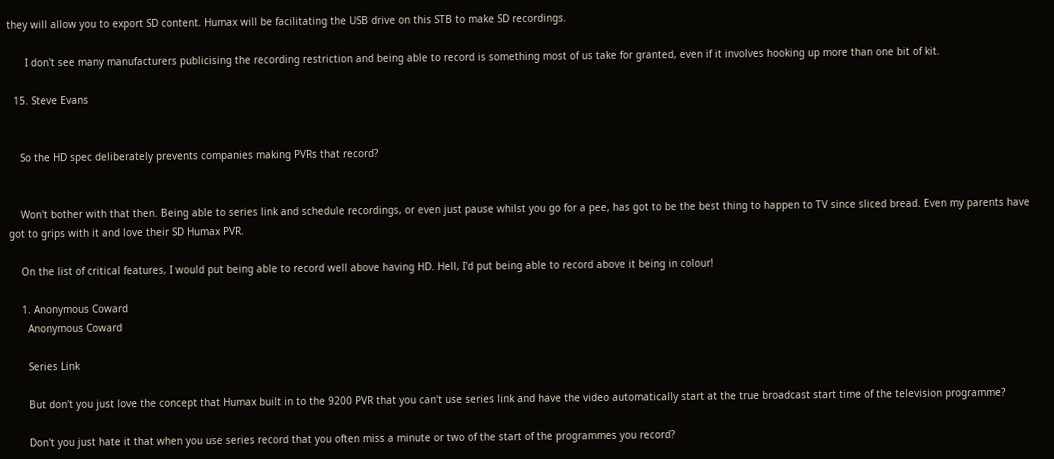they will allow you to export SD content. Humax will be facilitating the USB drive on this STB to make SD recordings.

      I don't see many manufacturers publicising the recording restriction and being able to record is something most of us take for granted, even if it involves hooking up more than one bit of kit.

  15. Steve Evans


    So the HD spec deliberately prevents companies making PVRs that record?


    Won't bother with that then. Being able to series link and schedule recordings, or even just pause whilst you go for a pee, has got to be the best thing to happen to TV since sliced bread. Even my parents have got to grips with it and love their SD Humax PVR.

    On the list of critical features, I would put being able to record well above having HD. Hell, I'd put being able to record above it being in colour!

    1. Anonymous Coward
      Anonymous Coward

      Series Link

      But don't you just love the concept that Humax built in to the 9200 PVR that you can't use series link and have the video automatically start at the true broadcast start time of the television programme?

      Don't you just hate it that when you use series record that you often miss a minute or two of the start of the programmes you record?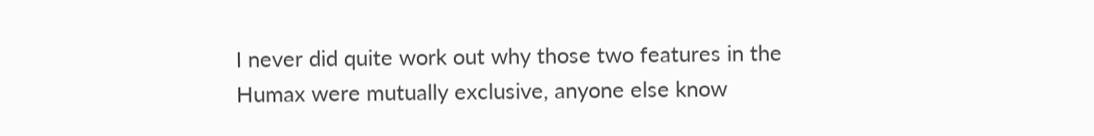I never did quite work out why those two features in the Humax were mutually exclusive, anyone else know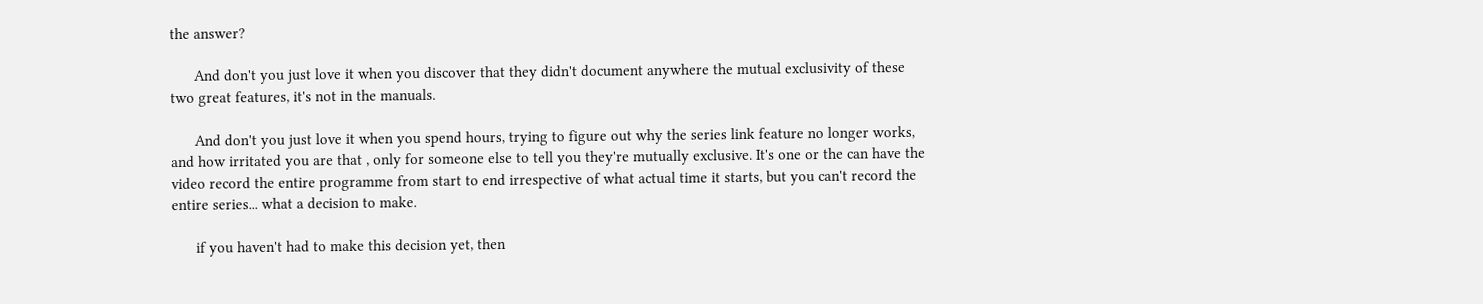the answer?

      And don't you just love it when you discover that they didn't document anywhere the mutual exclusivity of these two great features, it's not in the manuals.

      And don't you just love it when you spend hours, trying to figure out why the series link feature no longer works, and how irritated you are that , only for someone else to tell you they're mutually exclusive. It's one or the can have the video record the entire programme from start to end irrespective of what actual time it starts, but you can't record the entire series... what a decision to make.

      if you haven't had to make this decision yet, then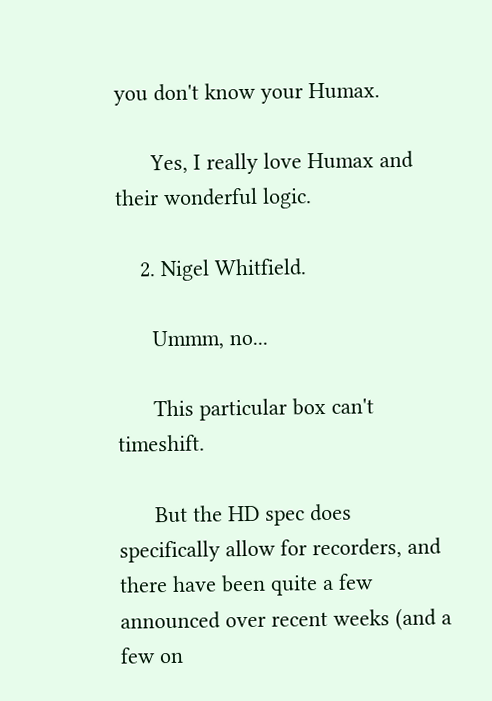you don't know your Humax.

      Yes, I really love Humax and their wonderful logic.

    2. Nigel Whitfield.

      Ummm, no...

      This particular box can't timeshift.

      But the HD spec does specifically allow for recorders, and there have been quite a few announced over recent weeks (and a few on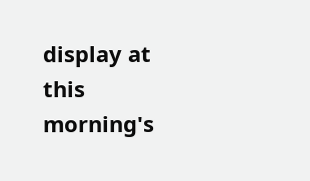display at this morning's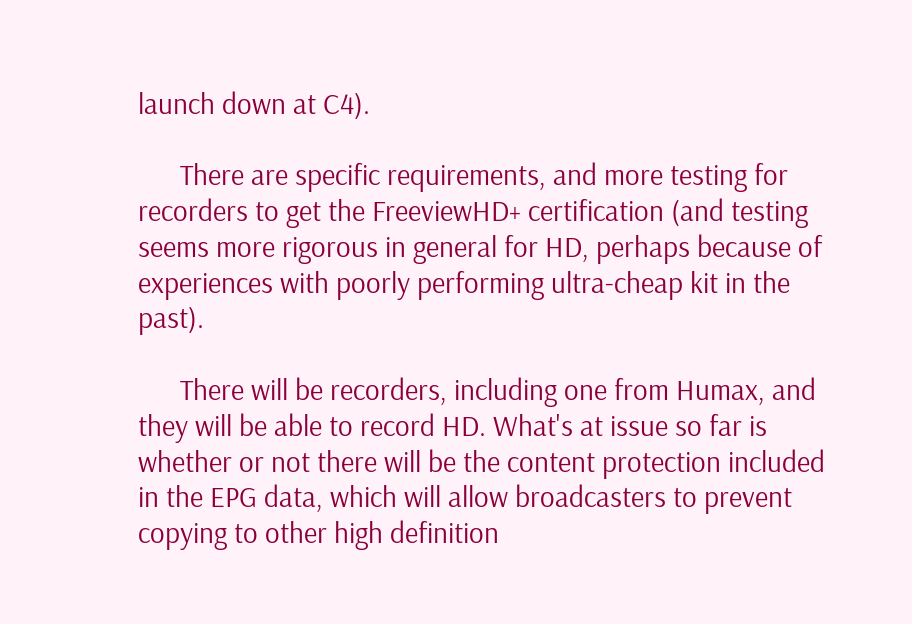launch down at C4).

      There are specific requirements, and more testing for recorders to get the FreeviewHD+ certification (and testing seems more rigorous in general for HD, perhaps because of experiences with poorly performing ultra-cheap kit in the past).

      There will be recorders, including one from Humax, and they will be able to record HD. What's at issue so far is whether or not there will be the content protection included in the EPG data, which will allow broadcasters to prevent copying to other high definition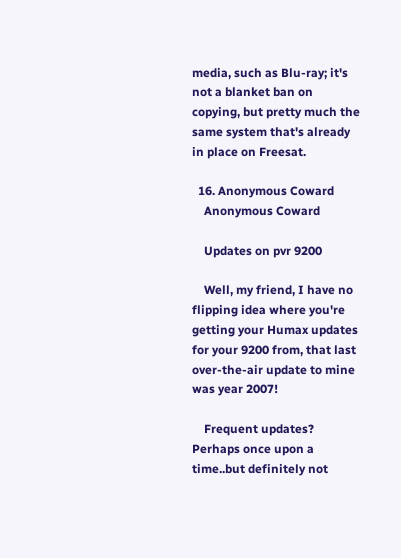media, such as Blu-ray; it's not a blanket ban on copying, but pretty much the same system that's already in place on Freesat.

  16. Anonymous Coward
    Anonymous Coward

    Updates on pvr 9200

    Well, my friend, I have no flipping idea where you're getting your Humax updates for your 9200 from, that last over-the-air update to mine was year 2007!

    Frequent updates? Perhaps once upon a time..but definitely not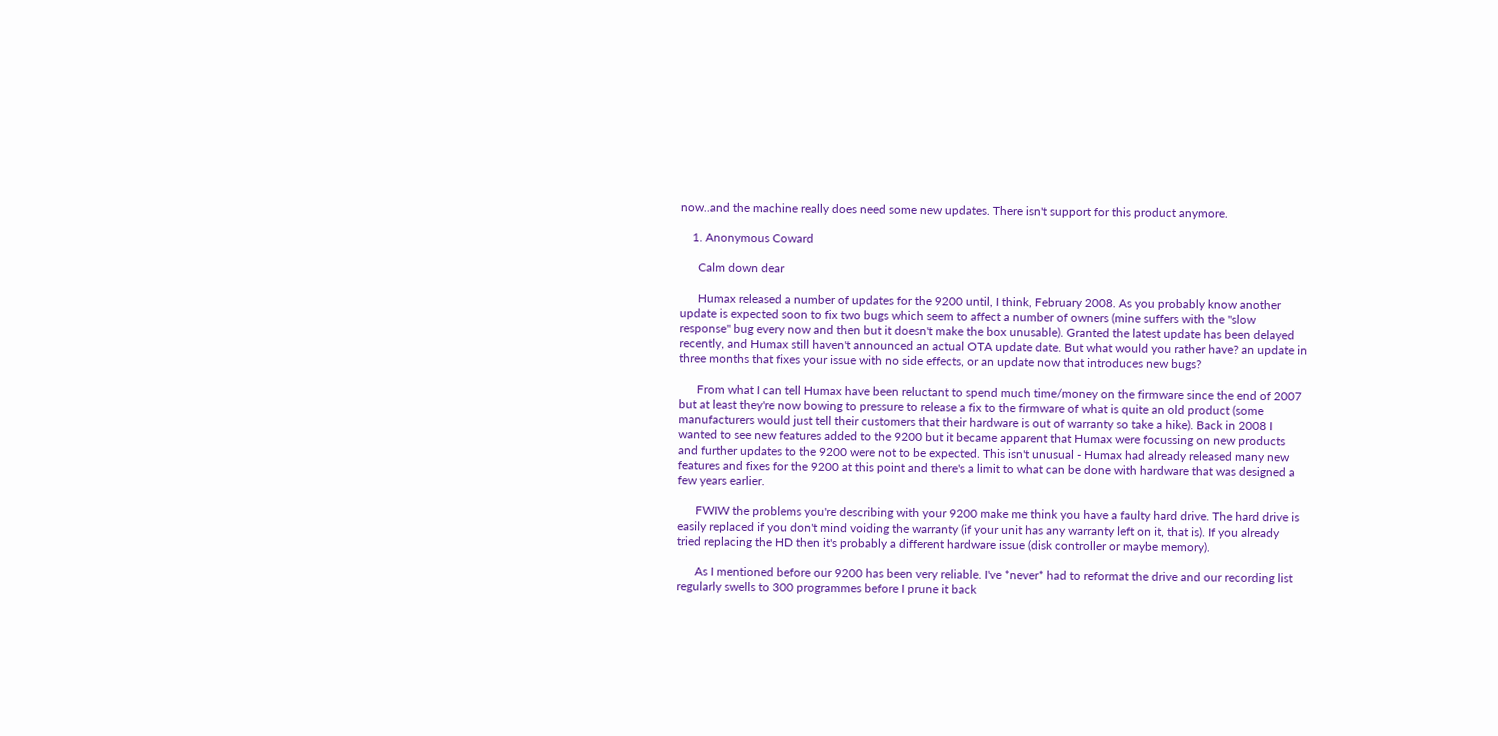now..and the machine really does need some new updates. There isn't support for this product anymore.

    1. Anonymous Coward

      Calm down dear

      Humax released a number of updates for the 9200 until, I think, February 2008. As you probably know another update is expected soon to fix two bugs which seem to affect a number of owners (mine suffers with the "slow response" bug every now and then but it doesn't make the box unusable). Granted the latest update has been delayed recently, and Humax still haven't announced an actual OTA update date. But what would you rather have? an update in three months that fixes your issue with no side effects, or an update now that introduces new bugs?

      From what I can tell Humax have been reluctant to spend much time/money on the firmware since the end of 2007 but at least they're now bowing to pressure to release a fix to the firmware of what is quite an old product (some manufacturers would just tell their customers that their hardware is out of warranty so take a hike). Back in 2008 I wanted to see new features added to the 9200 but it became apparent that Humax were focussing on new products and further updates to the 9200 were not to be expected. This isn't unusual - Humax had already released many new features and fixes for the 9200 at this point and there's a limit to what can be done with hardware that was designed a few years earlier.

      FWIW the problems you're describing with your 9200 make me think you have a faulty hard drive. The hard drive is easily replaced if you don't mind voiding the warranty (if your unit has any warranty left on it, that is). If you already tried replacing the HD then it's probably a different hardware issue (disk controller or maybe memory).

      As I mentioned before our 9200 has been very reliable. I've *never* had to reformat the drive and our recording list regularly swells to 300 programmes before I prune it back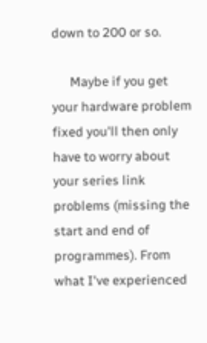down to 200 or so.

      Maybe if you get your hardware problem fixed you'll then only have to worry about your series link problems (missing the start and end of programmes). From what I've experienced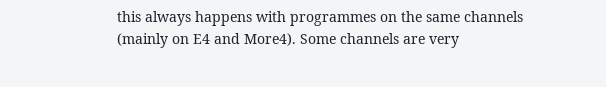this always happens with programmes on the same channels (mainly on E4 and More4). Some channels are very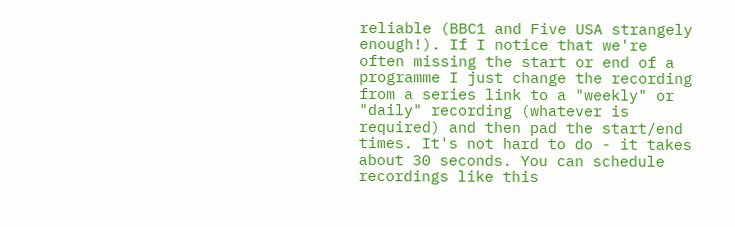reliable (BBC1 and Five USA strangely enough!). If I notice that we're often missing the start or end of a programme I just change the recording from a series link to a "weekly" or "daily" recording (whatever is required) and then pad the start/end times. It's not hard to do - it takes about 30 seconds. You can schedule recordings like this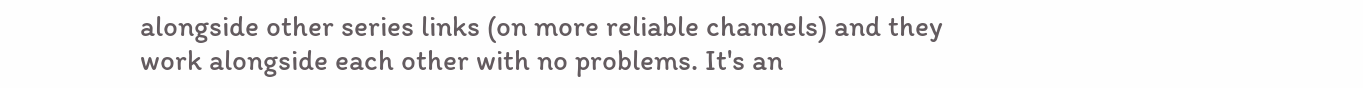alongside other series links (on more reliable channels) and they work alongside each other with no problems. It's an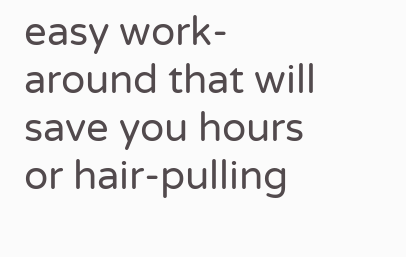easy work-around that will save you hours or hair-pulling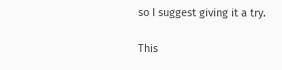so I suggest giving it a try.

This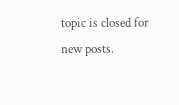topic is closed for new posts.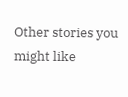Other stories you might like